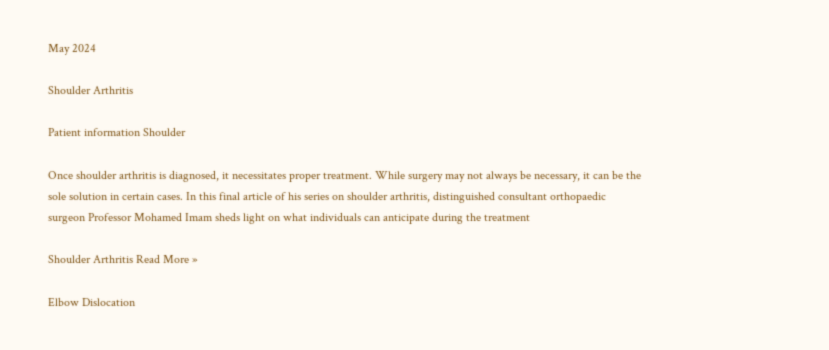May 2024

Shoulder Arthritis

Patient information Shoulder

Once shoulder arthritis is diagnosed, it necessitates proper treatment. While surgery may not always be necessary, it can be the sole solution in certain cases. In this final article of his series on shoulder arthritis, distinguished consultant orthopaedic surgeon Professor Mohamed Imam sheds light on what individuals can anticipate during the treatment

Shoulder Arthritis Read More »

Elbow Dislocation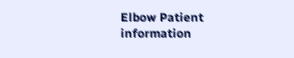Elbow Patient information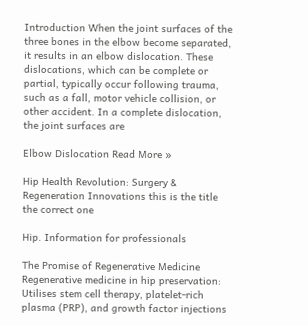Introduction When the joint surfaces of the three bones in the elbow become separated, it results in an elbow dislocation. These dislocations, which can be complete or partial, typically occur following trauma, such as a fall, motor vehicle collision, or other accident. In a complete dislocation, the joint surfaces are

Elbow Dislocation Read More »

Hip Health Revolution: Surgery & Regeneration Innovations this is the title the correct one

Hip. Information for professionals

The Promise of Regenerative Medicine Regenerative medicine in hip preservation: Utilises stem cell therapy, platelet-rich plasma (PRP), and growth factor injections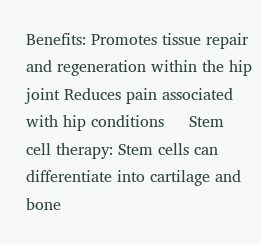Benefits: Promotes tissue repair and regeneration within the hip joint Reduces pain associated with hip conditions     Stem cell therapy: Stem cells can differentiate into cartilage and bone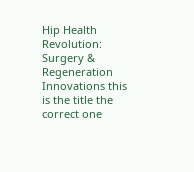Hip Health Revolution: Surgery & Regeneration Innovations this is the title the correct one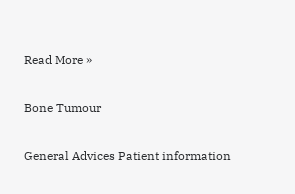Read More »

Bone Tumour

General Advices Patient information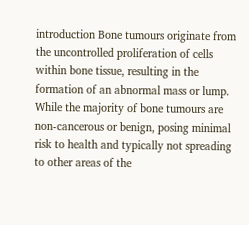introduction Bone tumours originate from the uncontrolled proliferation of cells within bone tissue, resulting in the formation of an abnormal mass or lump. While the majority of bone tumours are non-cancerous or benign, posing minimal risk to health and typically not spreading to other areas of the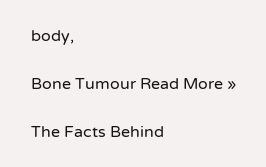body,

Bone Tumour Read More »

The Facts Behind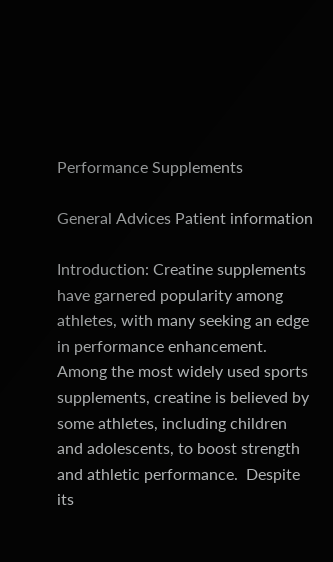Performance Supplements

General Advices Patient information

Introduction: Creatine supplements have garnered popularity among athletes, with many seeking an edge in performance enhancement. Among the most widely used sports supplements, creatine is believed by some athletes, including children and adolescents, to boost strength and athletic performance.  Despite its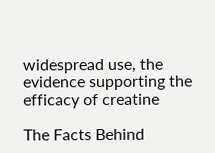widespread use, the evidence supporting the efficacy of creatine

The Facts Behind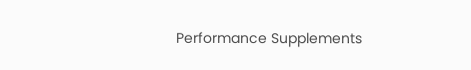Performance Supplements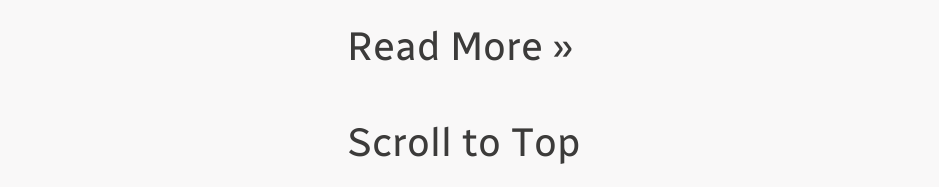Read More »

Scroll to Top